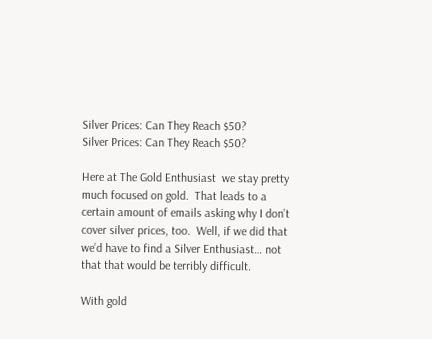Silver Prices: Can They Reach $50?
Silver Prices: Can They Reach $50?

Here at The Gold Enthusiast  we stay pretty much focused on gold.  That leads to a certain amount of emails asking why I don’t cover silver prices, too.  Well, if we did that we’d have to find a Silver Enthusiast… not that that would be terribly difficult.

With gold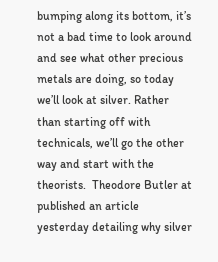bumping along its bottom, it’s not a bad time to look around and see what other precious metals are doing, so today we’ll look at silver. Rather than starting off with technicals, we’ll go the other way and start with the theorists.  Theodore Butler at published an article yesterday detailing why silver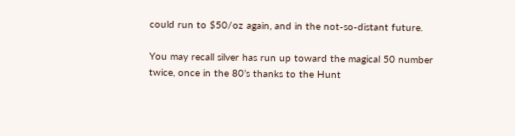could run to $50/oz again, and in the not-so-distant future.

You may recall silver has run up toward the magical 50 number twice, once in the 80’s thanks to the Hunt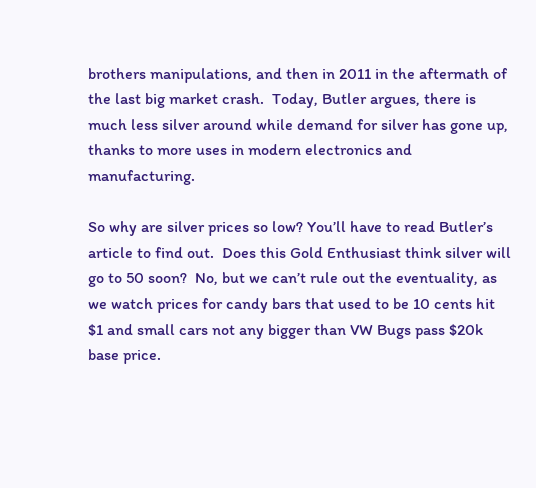brothers manipulations, and then in 2011 in the aftermath of the last big market crash.  Today, Butler argues, there is much less silver around while demand for silver has gone up, thanks to more uses in modern electronics and manufacturing.

So why are silver prices so low? You’ll have to read Butler’s article to find out.  Does this Gold Enthusiast think silver will go to 50 soon?  No, but we can’t rule out the eventuality, as we watch prices for candy bars that used to be 10 cents hit $1 and small cars not any bigger than VW Bugs pass $20k base price.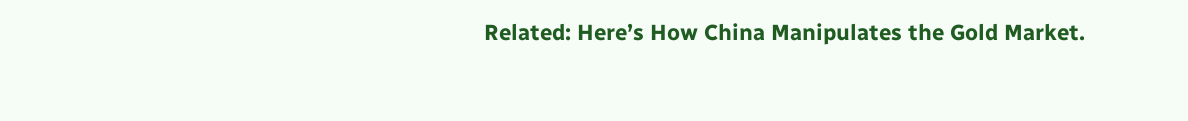Related: Here’s How China Manipulates the Gold Market.